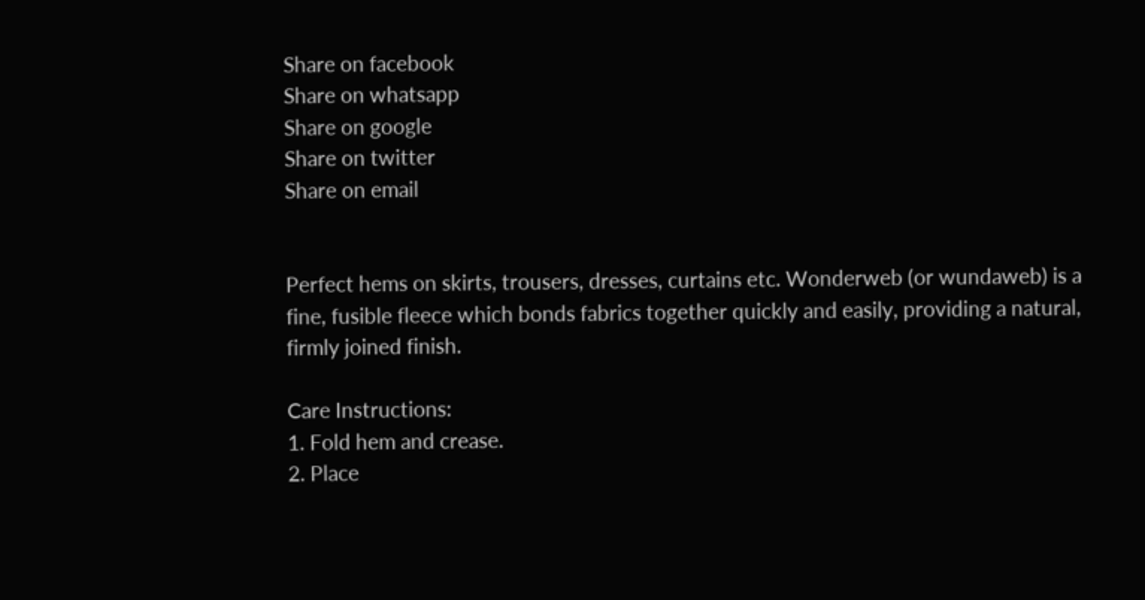Share on facebook
Share on whatsapp
Share on google
Share on twitter
Share on email


Perfect hems on skirts, trousers, dresses, curtains etc. Wonderweb (or wundaweb) is a fine, fusible fleece which bonds fabrics together quickly and easily, providing a natural, firmly joined finish.

Care Instructions:
1. Fold hem and crease.
2. Place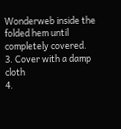Wonderweb inside the folded hem until completely covered.
3. Cover with a damp cloth
4.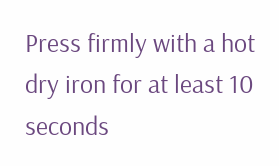Press firmly with a hot dry iron for at least 10 seconds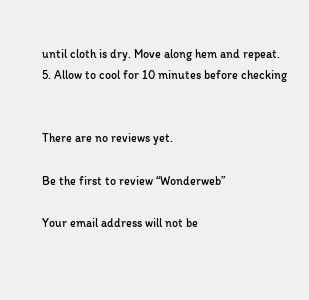until cloth is dry. Move along hem and repeat.
5. Allow to cool for 10 minutes before checking


There are no reviews yet.

Be the first to review “Wonderweb”

Your email address will not be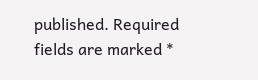published. Required fields are marked *